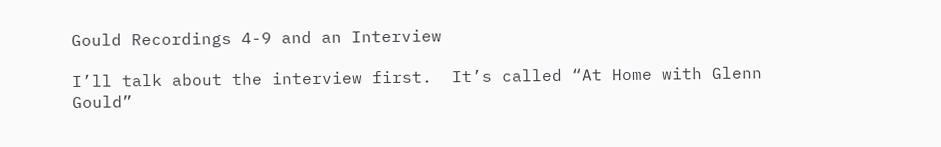Gould Recordings 4-9 and an Interview

I’ll talk about the interview first.  It’s called “At Home with Glenn Gould”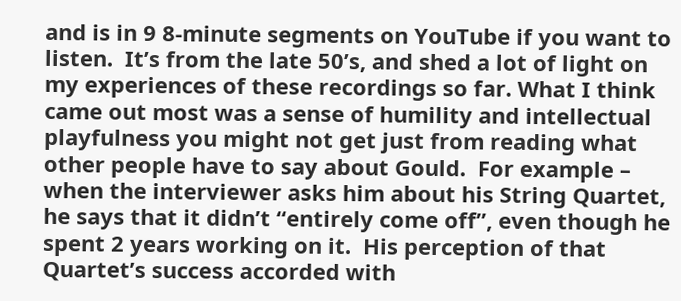and is in 9 8-minute segments on YouTube if you want to listen.  It’s from the late 50’s, and shed a lot of light on my experiences of these recordings so far. What I think came out most was a sense of humility and intellectual playfulness you might not get just from reading what other people have to say about Gould.  For example – when the interviewer asks him about his String Quartet, he says that it didn’t “entirely come off”, even though he spent 2 years working on it.  His perception of that Quartet’s success accorded with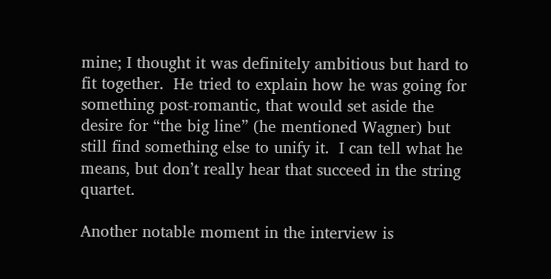mine; I thought it was definitely ambitious but hard to fit together.  He tried to explain how he was going for something post-romantic, that would set aside the desire for “the big line” (he mentioned Wagner) but still find something else to unify it.  I can tell what he means, but don’t really hear that succeed in the string quartet.

Another notable moment in the interview is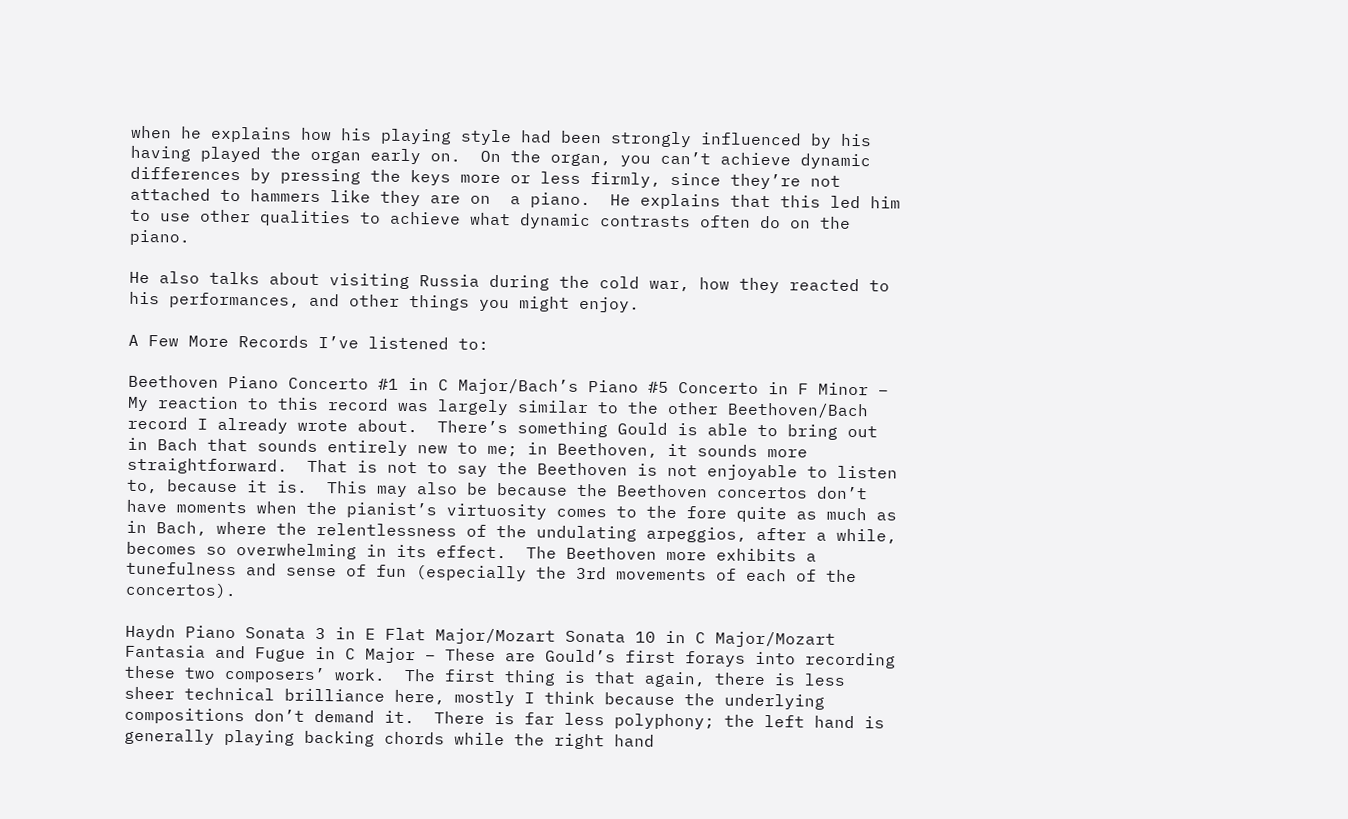when he explains how his playing style had been strongly influenced by his having played the organ early on.  On the organ, you can’t achieve dynamic differences by pressing the keys more or less firmly, since they’re not attached to hammers like they are on  a piano.  He explains that this led him to use other qualities to achieve what dynamic contrasts often do on the piano.

He also talks about visiting Russia during the cold war, how they reacted to his performances, and other things you might enjoy.

A Few More Records I’ve listened to:

Beethoven Piano Concerto #1 in C Major/Bach’s Piano #5 Concerto in F Minor – My reaction to this record was largely similar to the other Beethoven/Bach record I already wrote about.  There’s something Gould is able to bring out in Bach that sounds entirely new to me; in Beethoven, it sounds more straightforward.  That is not to say the Beethoven is not enjoyable to listen to, because it is.  This may also be because the Beethoven concertos don’t have moments when the pianist’s virtuosity comes to the fore quite as much as in Bach, where the relentlessness of the undulating arpeggios, after a while, becomes so overwhelming in its effect.  The Beethoven more exhibits a tunefulness and sense of fun (especially the 3rd movements of each of the concertos).

Haydn Piano Sonata 3 in E Flat Major/Mozart Sonata 10 in C Major/Mozart Fantasia and Fugue in C Major – These are Gould’s first forays into recording these two composers’ work.  The first thing is that again, there is less sheer technical brilliance here, mostly I think because the underlying compositions don’t demand it.  There is far less polyphony; the left hand is generally playing backing chords while the right hand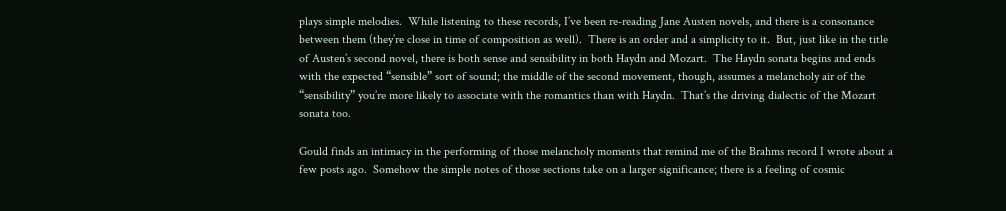plays simple melodies.  While listening to these records, I’ve been re-reading Jane Austen novels, and there is a consonance between them (they’re close in time of composition as well).  There is an order and a simplicity to it.  But, just like in the title of Austen’s second novel, there is both sense and sensibility in both Haydn and Mozart.  The Haydn sonata begins and ends with the expected “sensible” sort of sound; the middle of the second movement, though, assumes a melancholy air of the “sensibility” you’re more likely to associate with the romantics than with Haydn.  That’s the driving dialectic of the Mozart sonata too.

Gould finds an intimacy in the performing of those melancholy moments that remind me of the Brahms record I wrote about a few posts ago.  Somehow the simple notes of those sections take on a larger significance; there is a feeling of cosmic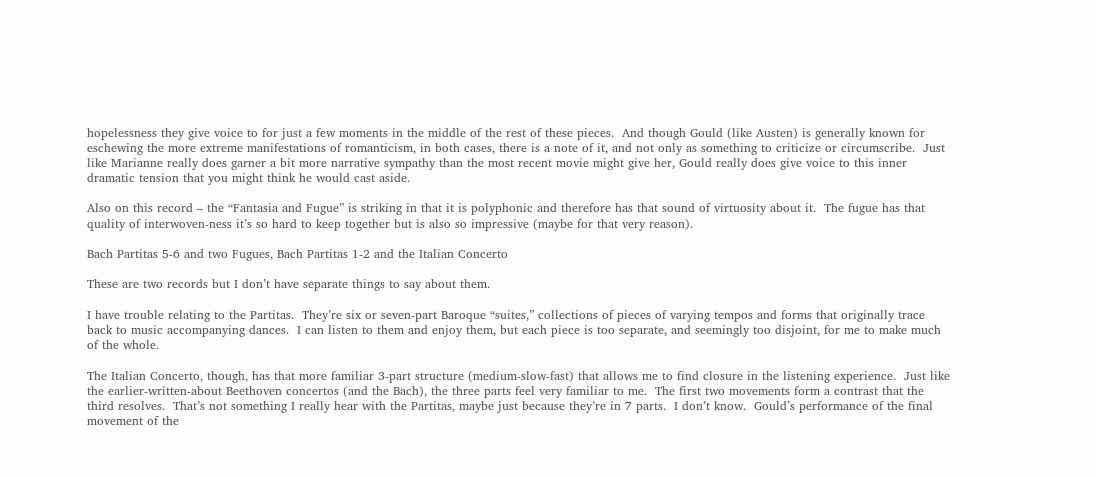hopelessness they give voice to for just a few moments in the middle of the rest of these pieces.  And though Gould (like Austen) is generally known for eschewing the more extreme manifestations of romanticism, in both cases, there is a note of it, and not only as something to criticize or circumscribe.  Just like Marianne really does garner a bit more narrative sympathy than the most recent movie might give her, Gould really does give voice to this inner dramatic tension that you might think he would cast aside.

Also on this record – the “Fantasia and Fugue” is striking in that it is polyphonic and therefore has that sound of virtuosity about it.  The fugue has that quality of interwoven-ness it’s so hard to keep together but is also so impressive (maybe for that very reason).

Bach Partitas 5-6 and two Fugues, Bach Partitas 1-2 and the Italian Concerto

These are two records but I don’t have separate things to say about them.

I have trouble relating to the Partitas.  They’re six or seven-part Baroque “suites,” collections of pieces of varying tempos and forms that originally trace back to music accompanying dances.  I can listen to them and enjoy them, but each piece is too separate, and seemingly too disjoint, for me to make much of the whole.

The Italian Concerto, though, has that more familiar 3-part structure (medium-slow-fast) that allows me to find closure in the listening experience.  Just like the earlier-written-about Beethoven concertos (and the Bach), the three parts feel very familiar to me.  The first two movements form a contrast that the third resolves.  That’s not something I really hear with the Partitas, maybe just because they’re in 7 parts.  I don’t know.  Gould’s performance of the final movement of the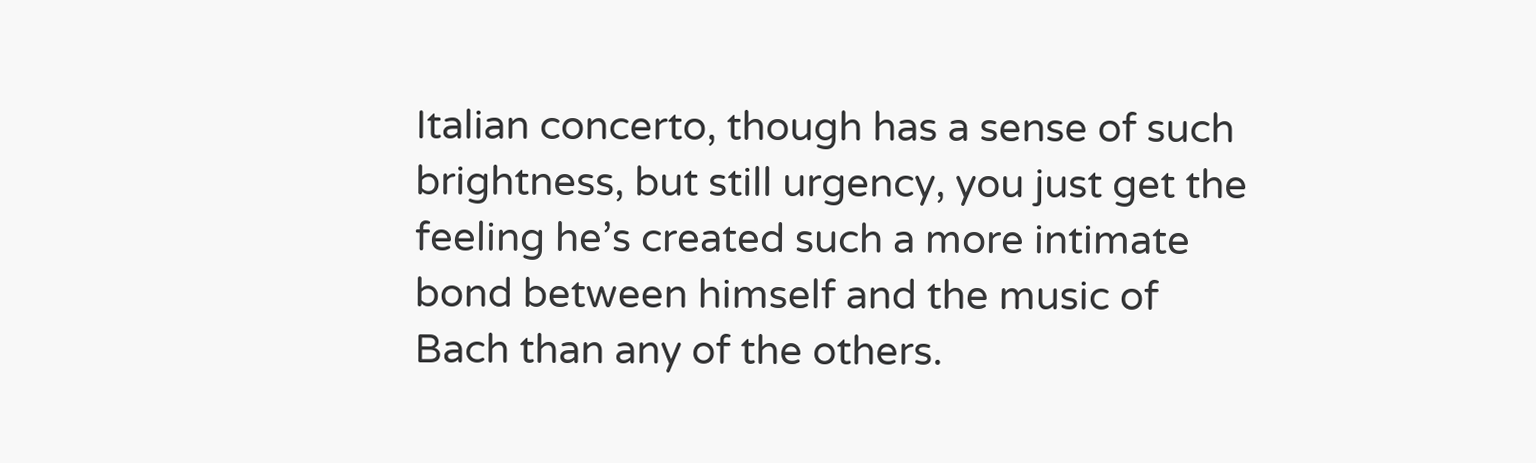Italian concerto, though has a sense of such brightness, but still urgency, you just get the feeling he’s created such a more intimate bond between himself and the music of Bach than any of the others.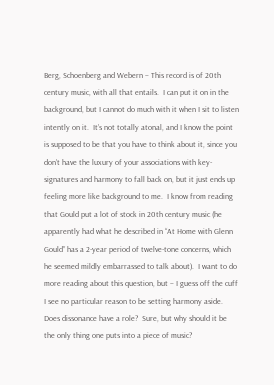Berg, Schoenberg and Webern – This record is of 20th century music, with all that entails.  I can put it on in the background, but I cannot do much with it when I sit to listen intently on it.  It’s not totally atonal, and I know the point is supposed to be that you have to think about it, since you don’t have the luxury of your associations with key-signatures and harmony to fall back on, but it just ends up feeling more like background to me.  I know from reading that Gould put a lot of stock in 20th century music (he apparently had what he described in “At Home with Glenn Gould” has a 2-year period of twelve-tone concerns, which he seemed mildly embarrassed to talk about).  I want to do more reading about this question, but – I guess off the cuff I see no particular reason to be setting harmony aside.  Does dissonance have a role?  Sure, but why should it be the only thing one puts into a piece of music?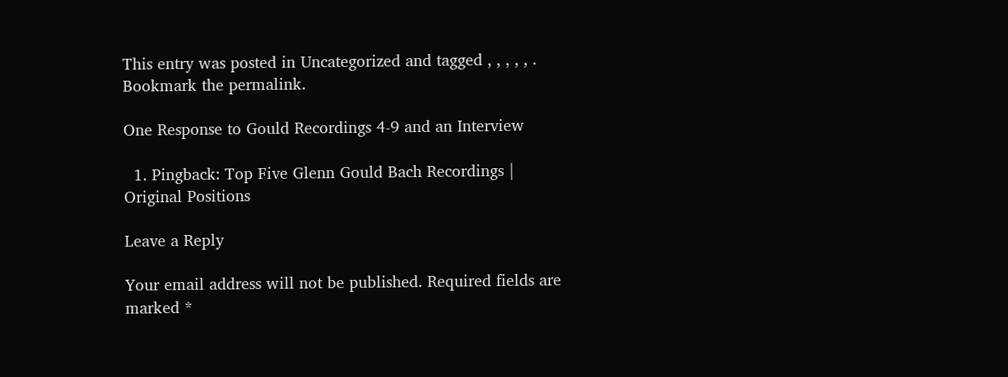This entry was posted in Uncategorized and tagged , , , , , . Bookmark the permalink.

One Response to Gould Recordings 4-9 and an Interview

  1. Pingback: Top Five Glenn Gould Bach Recordings | Original Positions

Leave a Reply

Your email address will not be published. Required fields are marked *